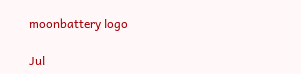moonbattery logo

Jul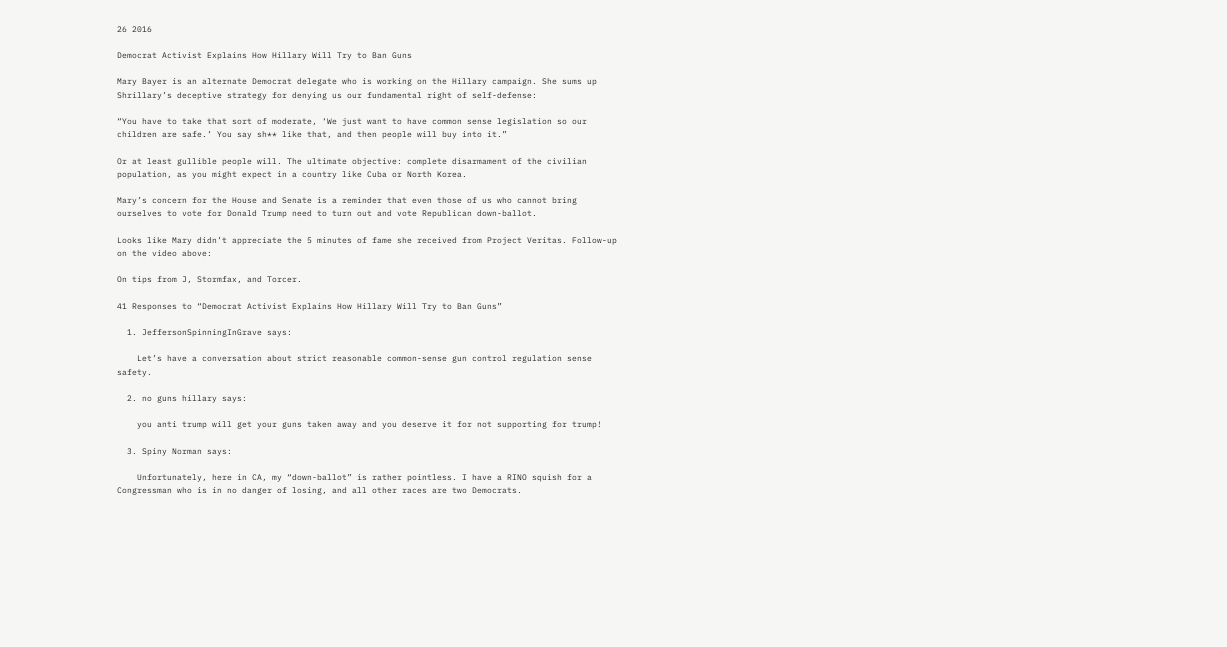26 2016

Democrat Activist Explains How Hillary Will Try to Ban Guns

Mary Bayer is an alternate Democrat delegate who is working on the Hillary campaign. She sums up Shrillary’s deceptive strategy for denying us our fundamental right of self-defense:

“You have to take that sort of moderate, ‘We just want to have common sense legislation so our children are safe.’ You say sh** like that, and then people will buy into it.”

Or at least gullible people will. The ultimate objective: complete disarmament of the civilian population, as you might expect in a country like Cuba or North Korea.

Mary’s concern for the House and Senate is a reminder that even those of us who cannot bring ourselves to vote for Donald Trump need to turn out and vote Republican down-ballot.

Looks like Mary didn’t appreciate the 5 minutes of fame she received from Project Veritas. Follow-up on the video above:

On tips from J, Stormfax, and Torcer.

41 Responses to “Democrat Activist Explains How Hillary Will Try to Ban Guns”

  1. JeffersonSpinningInGrave says:

    Let’s have a conversation about strict reasonable common-sense gun control regulation sense safety.

  2. no guns hillary says:

    you anti trump will get your guns taken away and you deserve it for not supporting for trump!

  3. Spiny Norman says:

    Unfortunately, here in CA, my “down-ballot” is rather pointless. I have a RINO squish for a Congressman who is in no danger of losing, and all other races are two Democrats.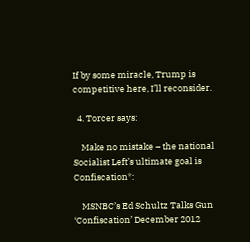If by some miracle, Trump is competitive here, I’ll reconsider.

  4. Torcer says:

    Make no mistake – the national Socialist Left’s ultimate goal is Confiscation*:

    MSNBC’s Ed Schultz Talks Gun ‘Confiscation’ December 2012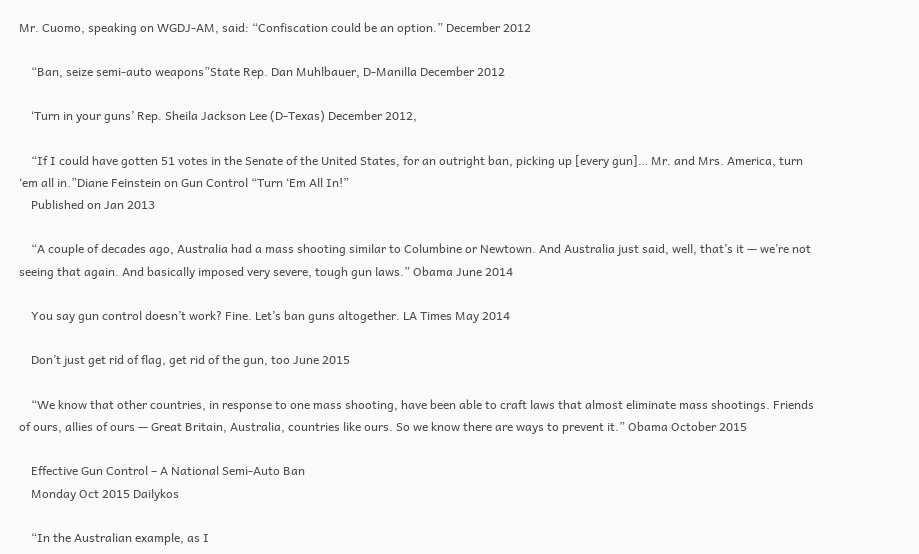Mr. Cuomo, speaking on WGDJ-AM, said: “Confiscation could be an option.” December 2012

    “Ban, seize semi-auto weapons”State Rep. Dan Muhlbauer, D-Manilla December 2012

    ‘Turn in your guns’ Rep. Sheila Jackson Lee (D-Texas) December 2012,

    “If I could have gotten 51 votes in the Senate of the United States, for an outright ban, picking up [every gun]… Mr. and Mrs. America, turn ‘em all in.”Diane Feinstein on Gun Control “Turn ‘Em All In!”
    Published on Jan 2013

    “A couple of decades ago, Australia had a mass shooting similar to Columbine or Newtown. And Australia just said, well, that’s it — we’re not seeing that again. And basically imposed very severe, tough gun laws.” Obama June 2014

    You say gun control doesn’t work? Fine. Let’s ban guns altogether. LA Times May 2014

    Don’t just get rid of flag, get rid of the gun, too June 2015

    “We know that other countries, in response to one mass shooting, have been able to craft laws that almost eliminate mass shootings. Friends of ours, allies of ours — Great Britain, Australia, countries like ours. So we know there are ways to prevent it.” Obama October 2015

    Effective Gun Control – A National Semi-Auto Ban
    Monday Oct 2015 Dailykos

    “In the Australian example, as I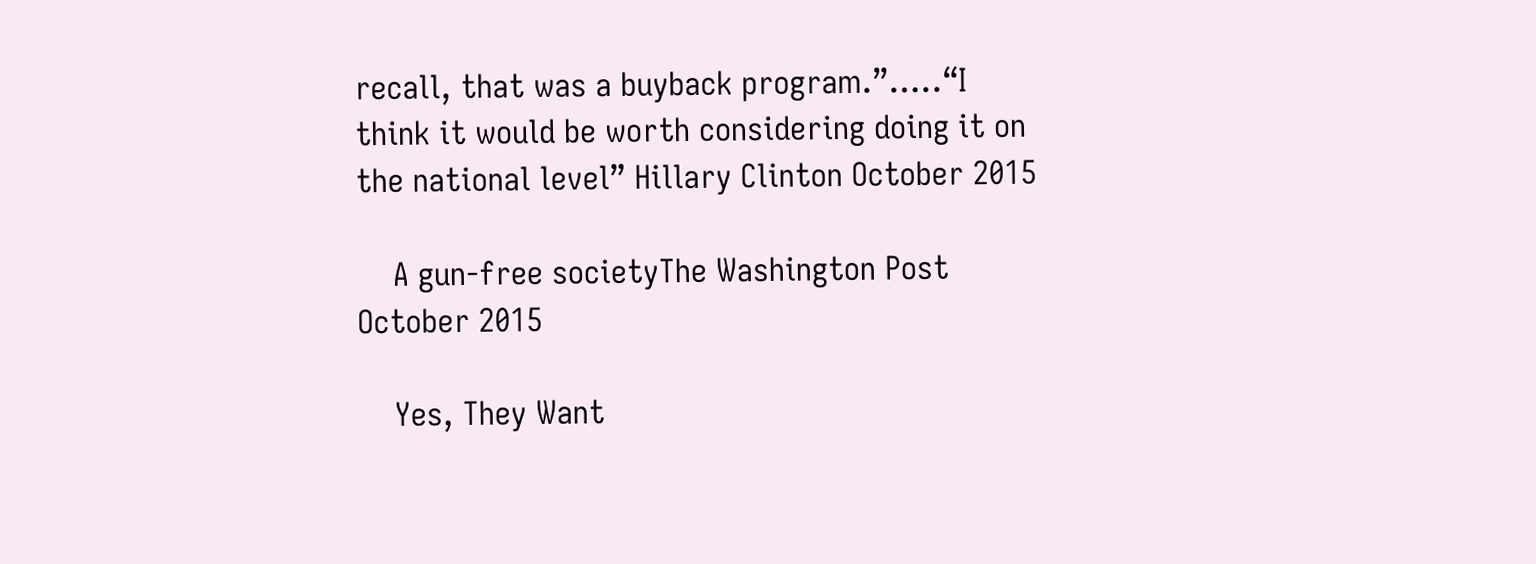recall, that was a buyback program.”…..“I think it would be worth considering doing it on the national level” Hillary Clinton October 2015

    A gun-free societyThe Washington Post October 2015

    Yes, They Want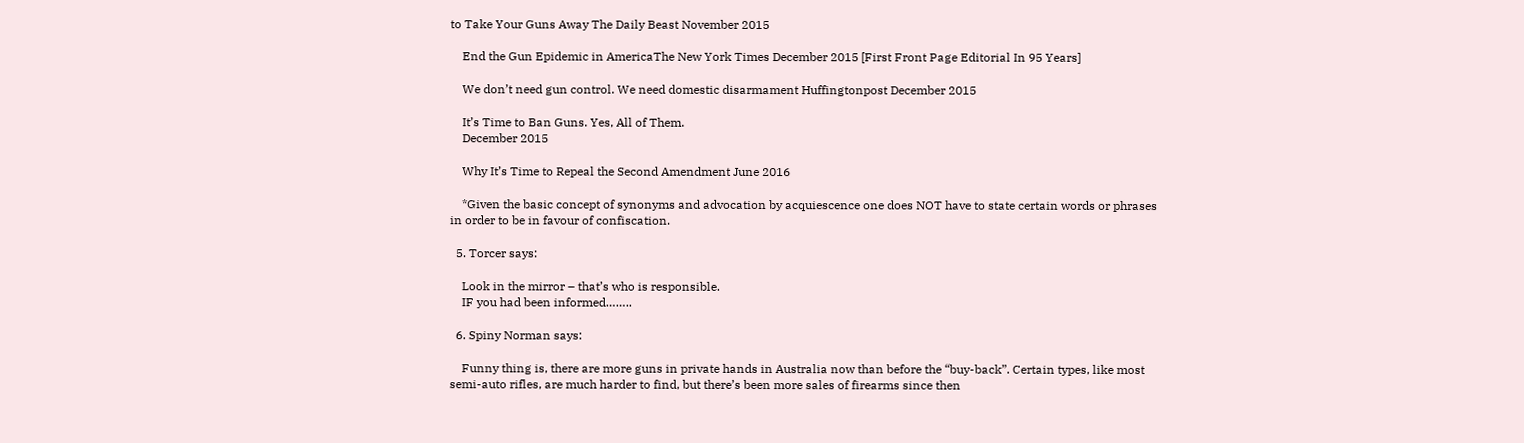to Take Your Guns Away The Daily Beast November 2015

    End the Gun Epidemic in AmericaThe New York Times December 2015 [First Front Page Editorial In 95 Years]

    We don’t need gun control. We need domestic disarmament Huffingtonpost December 2015

    It’s Time to Ban Guns. Yes, All of Them.
    December 2015

    Why It’s Time to Repeal the Second Amendment June 2016

    *Given the basic concept of synonyms and advocation by acquiescence one does NOT have to state certain words or phrases in order to be in favour of confiscation.

  5. Torcer says:

    Look in the mirror – that’s who is responsible.
    IF you had been informed……..

  6. Spiny Norman says:

    Funny thing is, there are more guns in private hands in Australia now than before the “buy-back”. Certain types, like most semi-auto rifles, are much harder to find, but there’s been more sales of firearms since then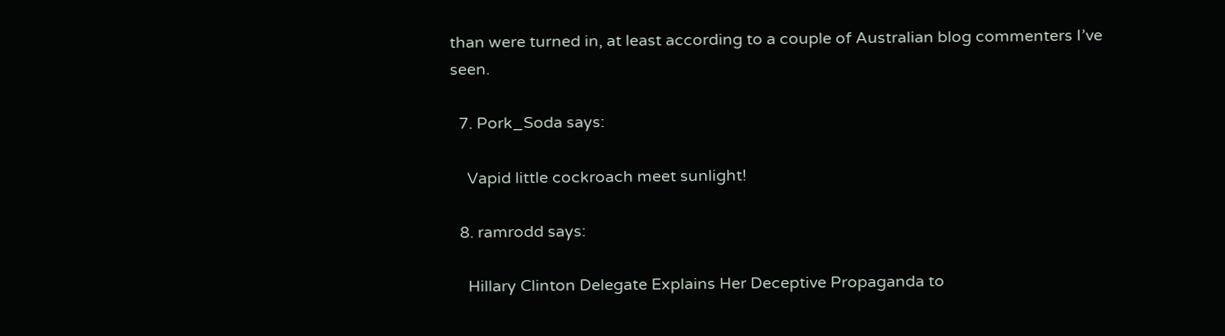than were turned in, at least according to a couple of Australian blog commenters I’ve seen.

  7. Pork_Soda says:

    Vapid little cockroach meet sunlight!

  8. ramrodd says:

    Hillary Clinton Delegate Explains Her Deceptive Propaganda to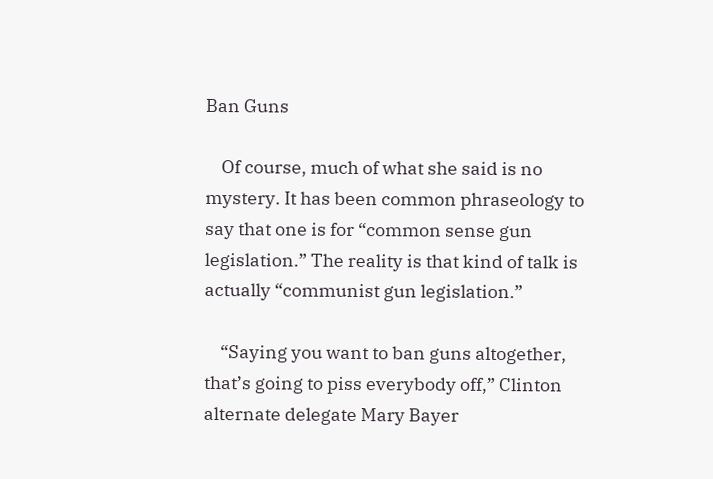Ban Guns

    Of course, much of what she said is no mystery. It has been common phraseology to say that one is for “common sense gun legislation.” The reality is that kind of talk is actually “communist gun legislation.”

    “Saying you want to ban guns altogether, that’s going to piss everybody off,” Clinton alternate delegate Mary Bayer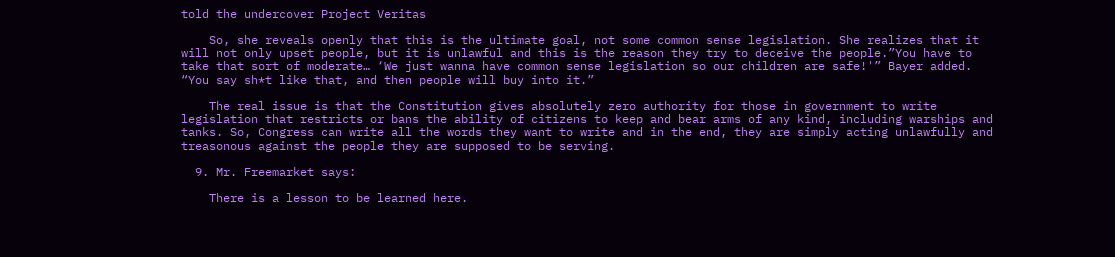told the undercover Project Veritas

    So, she reveals openly that this is the ultimate goal, not some common sense legislation. She realizes that it will not only upset people, but it is unlawful and this is the reason they try to deceive the people.”You have to take that sort of moderate… ‘We just wanna have common sense legislation so our children are safe!'” Bayer added. “You say sh*t like that, and then people will buy into it.”

    The real issue is that the Constitution gives absolutely zero authority for those in government to write legislation that restricts or bans the ability of citizens to keep and bear arms of any kind, including warships and tanks. So, Congress can write all the words they want to write and in the end, they are simply acting unlawfully and treasonous against the people they are supposed to be serving.

  9. Mr. Freemarket says:

    There is a lesson to be learned here.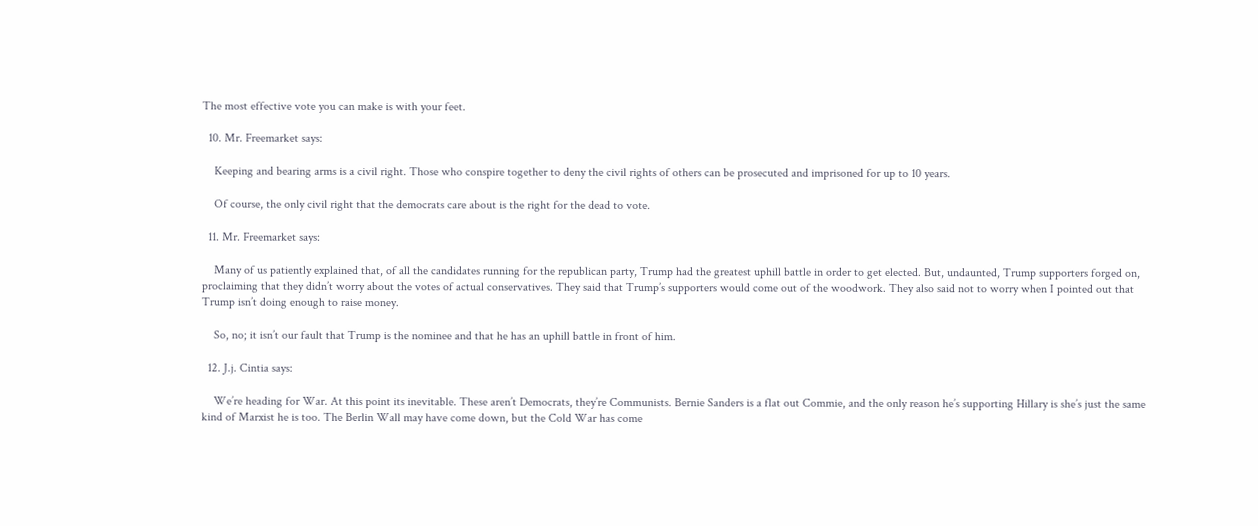The most effective vote you can make is with your feet.

  10. Mr. Freemarket says:

    Keeping and bearing arms is a civil right. Those who conspire together to deny the civil rights of others can be prosecuted and imprisoned for up to 10 years.

    Of course, the only civil right that the democrats care about is the right for the dead to vote.

  11. Mr. Freemarket says:

    Many of us patiently explained that, of all the candidates running for the republican party, Trump had the greatest uphill battle in order to get elected. But, undaunted, Trump supporters forged on, proclaiming that they didn’t worry about the votes of actual conservatives. They said that Trump’s supporters would come out of the woodwork. They also said not to worry when I pointed out that Trump isn’t doing enough to raise money.

    So, no; it isn’t our fault that Trump is the nominee and that he has an uphill battle in front of him.

  12. J.j. Cintia says:

    We’re heading for War. At this point its inevitable. These aren’t Democrats, they’re Communists. Bernie Sanders is a flat out Commie, and the only reason he’s supporting Hillary is she’s just the same kind of Marxist he is too. The Berlin Wall may have come down, but the Cold War has come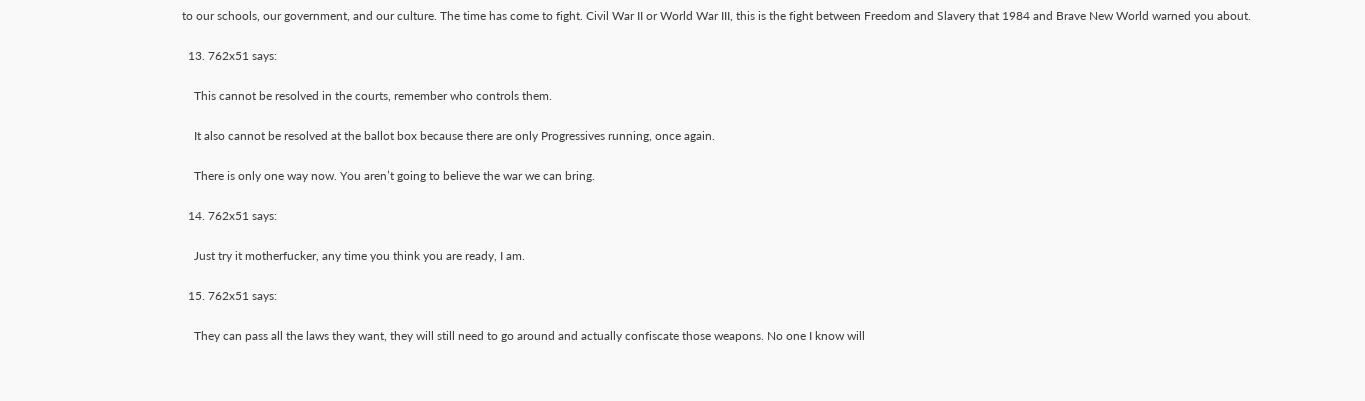to our schools, our government, and our culture. The time has come to fight. Civil War II or World War III, this is the fight between Freedom and Slavery that 1984 and Brave New World warned you about.

  13. 762x51 says:

    This cannot be resolved in the courts, remember who controls them.

    It also cannot be resolved at the ballot box because there are only Progressives running, once again.

    There is only one way now. You aren’t going to believe the war we can bring.

  14. 762x51 says:

    Just try it motherfucker, any time you think you are ready, I am.

  15. 762x51 says:

    They can pass all the laws they want, they will still need to go around and actually confiscate those weapons. No one I know will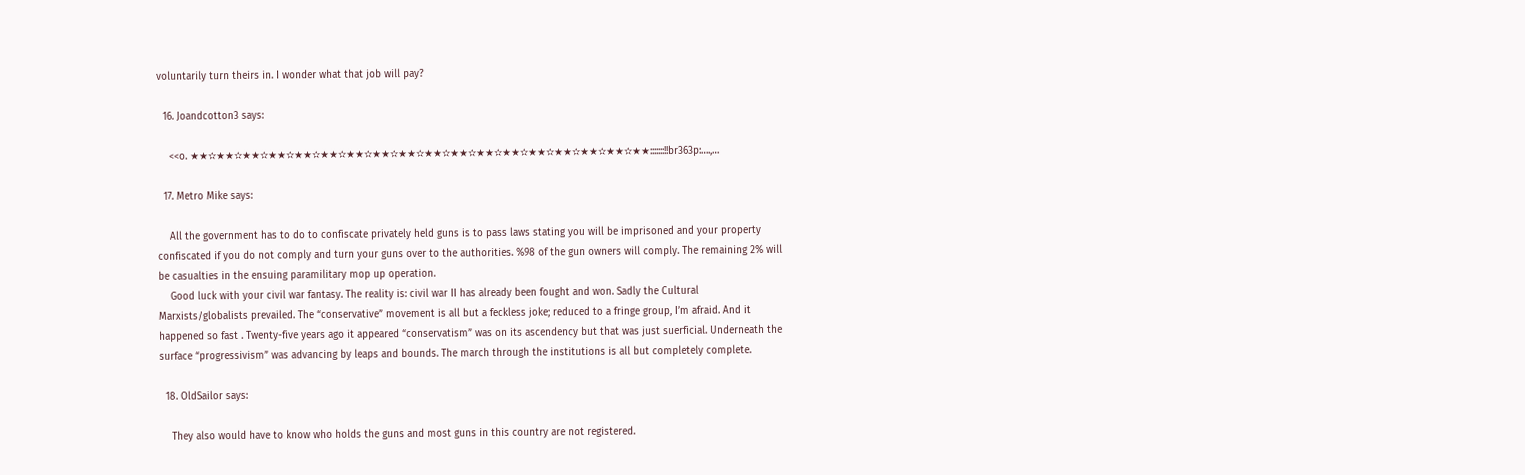voluntarily turn theirs in. I wonder what that job will pay?

  16. Joandcotton3 says:

    <<o. ★★✫★★✫★★✫★★✫★★✫★★✫★★✫★★✫★★✫★★✫★★✫★★✫★★✫★★✫★★✫★★✫★★✫★★:::::::!!br363p:….,…

  17. Metro Mike says:

    All the government has to do to confiscate privately held guns is to pass laws stating you will be imprisoned and your property confiscated if you do not comply and turn your guns over to the authorities. %98 of the gun owners will comply. The remaining 2% will be casualties in the ensuing paramilitary mop up operation.
    Good luck with your civil war fantasy. The reality is: civil war II has already been fought and won. Sadly the Cultural Marxists/globalists prevailed. The “conservative” movement is all but a feckless joke; reduced to a fringe group, I’m afraid. And it happened so fast . Twenty-five years ago it appeared “conservatism” was on its ascendency but that was just suerficial. Underneath the surface “progressivism” was advancing by leaps and bounds. The march through the institutions is all but completely complete.

  18. OldSailor says:

    They also would have to know who holds the guns and most guns in this country are not registered.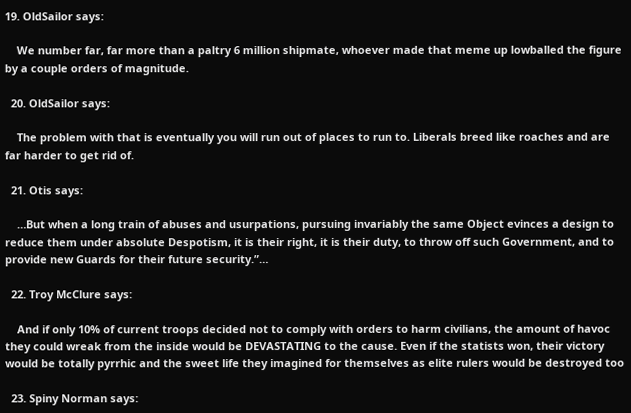19. OldSailor says:

    We number far, far more than a paltry 6 million shipmate, whoever made that meme up lowballed the figure by a couple orders of magnitude.

  20. OldSailor says:

    The problem with that is eventually you will run out of places to run to. Liberals breed like roaches and are far harder to get rid of.

  21. Otis says:

    …But when a long train of abuses and usurpations, pursuing invariably the same Object evinces a design to reduce them under absolute Despotism, it is their right, it is their duty, to throw off such Government, and to provide new Guards for their future security.”…

  22. Troy McClure says:

    And if only 10% of current troops decided not to comply with orders to harm civilians, the amount of havoc they could wreak from the inside would be DEVASTATING to the cause. Even if the statists won, their victory would be totally pyrrhic and the sweet life they imagined for themselves as elite rulers would be destroyed too

  23. Spiny Norman says: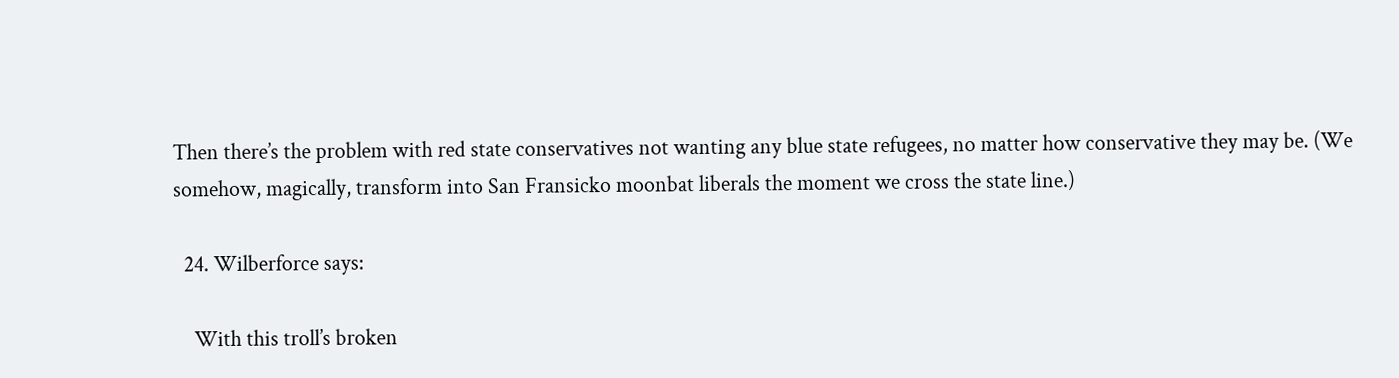Then there’s the problem with red state conservatives not wanting any blue state refugees, no matter how conservative they may be. (We somehow, magically, transform into San Fransicko moonbat liberals the moment we cross the state line.)

  24. Wilberforce says:

    With this troll’s broken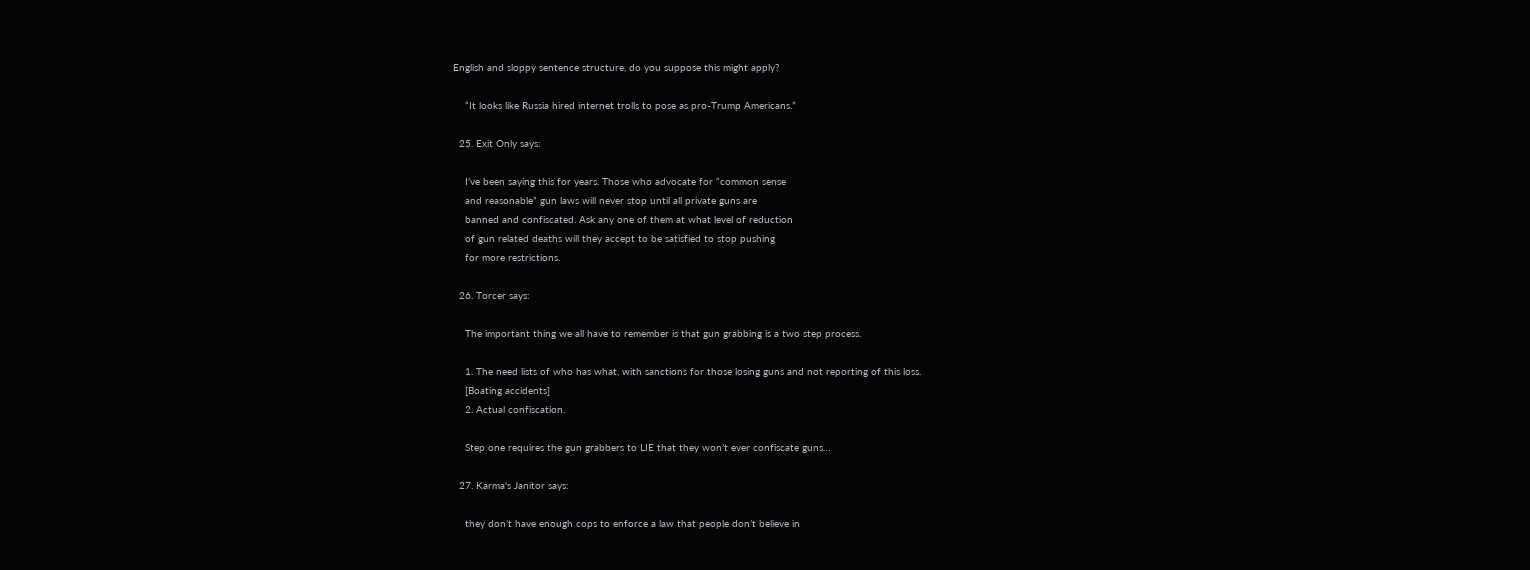English and sloppy sentence structure, do you suppose this might apply?

    “It looks like Russia hired internet trolls to pose as pro-Trump Americans.”

  25. Exit Only says:

    I’ve been saying this for years. Those who advocate for “common sense
    and reasonable” gun laws will never stop until all private guns are
    banned and confiscated. Ask any one of them at what level of reduction
    of gun related deaths will they accept to be satisfied to stop pushing
    for more restrictions.

  26. Torcer says:

    The important thing we all have to remember is that gun grabbing is a two step process.

    1. The need lists of who has what, with sanctions for those losing guns and not reporting of this loss.
    [Boating accidents]
    2. Actual confiscation.

    Step one requires the gun grabbers to LIE that they won’t ever confiscate guns…

  27. Karma's Janitor says:

    they don’t have enough cops to enforce a law that people don’t believe in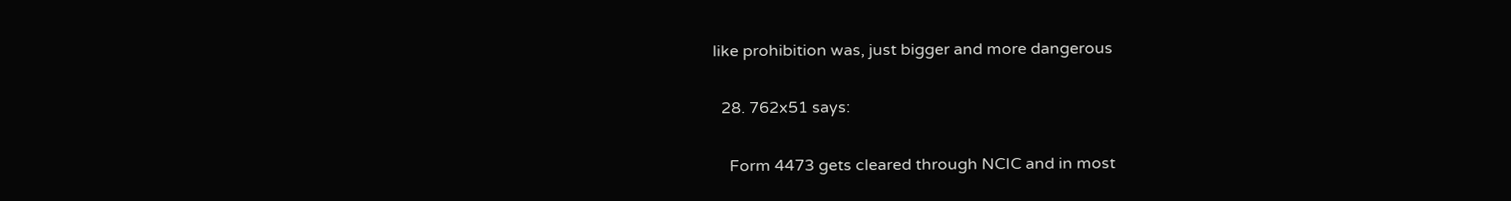like prohibition was, just bigger and more dangerous

  28. 762x51 says:

    Form 4473 gets cleared through NCIC and in most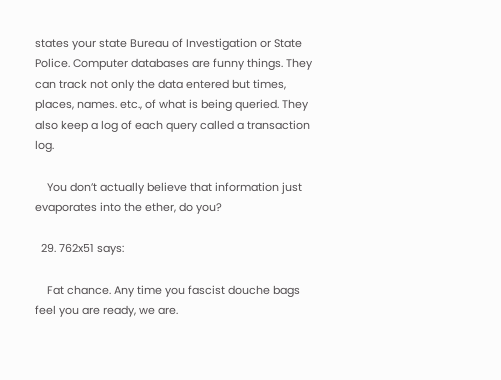states your state Bureau of Investigation or State Police. Computer databases are funny things. They can track not only the data entered but times, places, names. etc., of what is being queried. They also keep a log of each query called a transaction log.

    You don’t actually believe that information just evaporates into the ether, do you?

  29. 762x51 says:

    Fat chance. Any time you fascist douche bags feel you are ready, we are.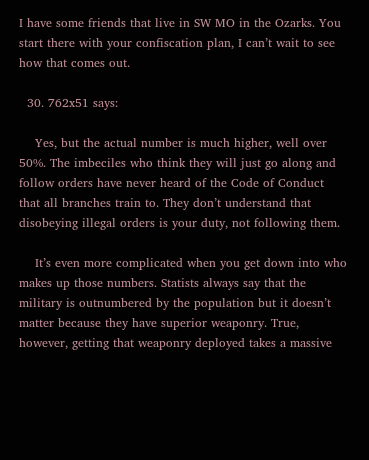I have some friends that live in SW MO in the Ozarks. You start there with your confiscation plan, I can’t wait to see how that comes out.

  30. 762x51 says:

    Yes, but the actual number is much higher, well over 50%. The imbeciles who think they will just go along and follow orders have never heard of the Code of Conduct that all branches train to. They don’t understand that disobeying illegal orders is your duty, not following them.

    It’s even more complicated when you get down into who makes up those numbers. Statists always say that the military is outnumbered by the population but it doesn’t matter because they have superior weaponry. True, however, getting that weaponry deployed takes a massive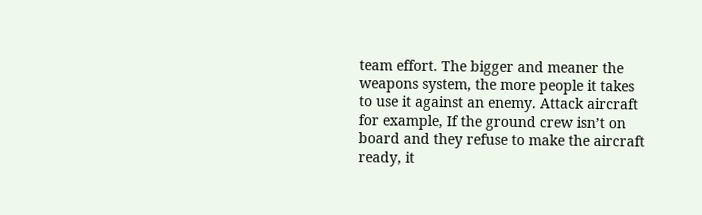team effort. The bigger and meaner the weapons system, the more people it takes to use it against an enemy. Attack aircraft for example, If the ground crew isn’t on board and they refuse to make the aircraft ready, it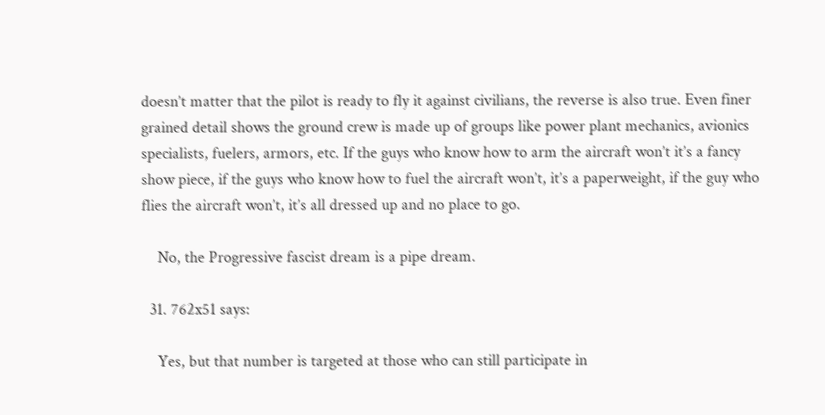doesn’t matter that the pilot is ready to fly it against civilians, the reverse is also true. Even finer grained detail shows the ground crew is made up of groups like power plant mechanics, avionics specialists, fuelers, armors, etc. If the guys who know how to arm the aircraft won’t it’s a fancy show piece, if the guys who know how to fuel the aircraft won’t, it’s a paperweight, if the guy who flies the aircraft won’t, it’s all dressed up and no place to go.

    No, the Progressive fascist dream is a pipe dream.

  31. 762x51 says:

    Yes, but that number is targeted at those who can still participate in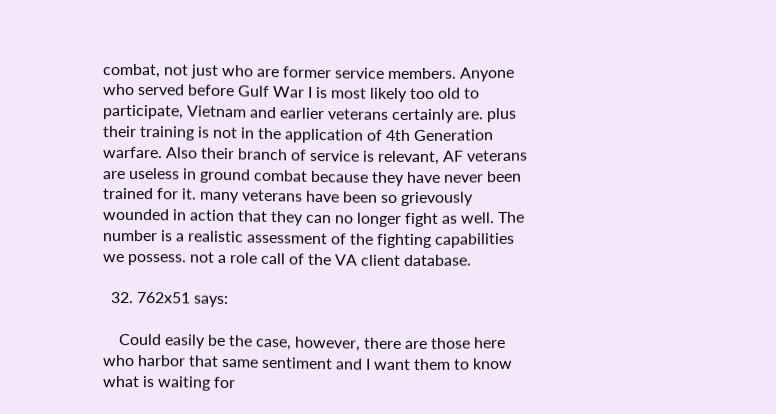combat, not just who are former service members. Anyone who served before Gulf War I is most likely too old to participate, Vietnam and earlier veterans certainly are. plus their training is not in the application of 4th Generation warfare. Also their branch of service is relevant, AF veterans are useless in ground combat because they have never been trained for it. many veterans have been so grievously wounded in action that they can no longer fight as well. The number is a realistic assessment of the fighting capabilities we possess. not a role call of the VA client database.

  32. 762x51 says:

    Could easily be the case, however, there are those here who harbor that same sentiment and I want them to know what is waiting for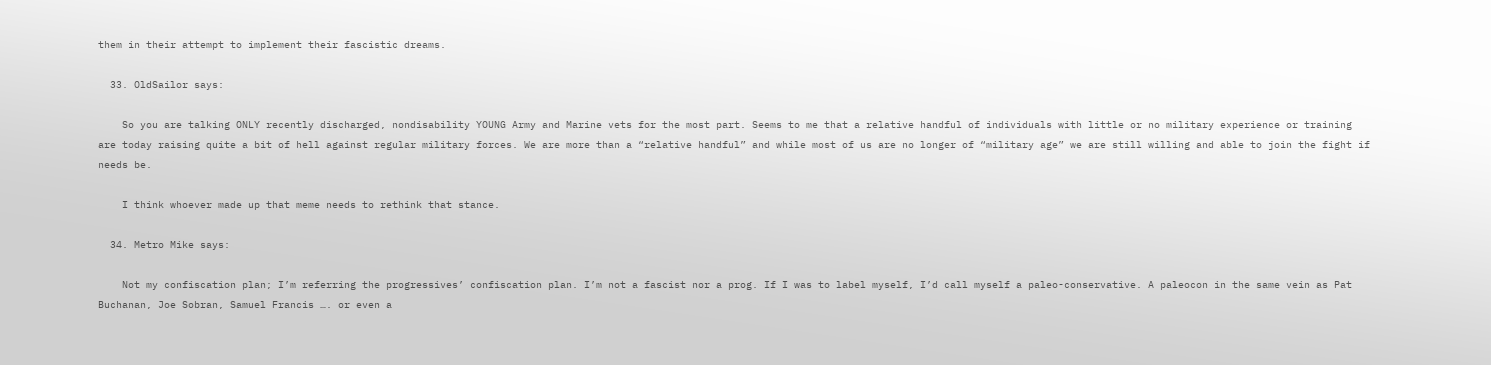them in their attempt to implement their fascistic dreams.

  33. OldSailor says:

    So you are talking ONLY recently discharged, nondisability YOUNG Army and Marine vets for the most part. Seems to me that a relative handful of individuals with little or no military experience or training are today raising quite a bit of hell against regular military forces. We are more than a “relative handful” and while most of us are no longer of “military age” we are still willing and able to join the fight if needs be.

    I think whoever made up that meme needs to rethink that stance.

  34. Metro Mike says:

    Not my confiscation plan; I’m referring the progressives’ confiscation plan. I’m not a fascist nor a prog. If I was to label myself, I’d call myself a paleo-conservative. A paleocon in the same vein as Pat Buchanan, Joe Sobran, Samuel Francis …. or even a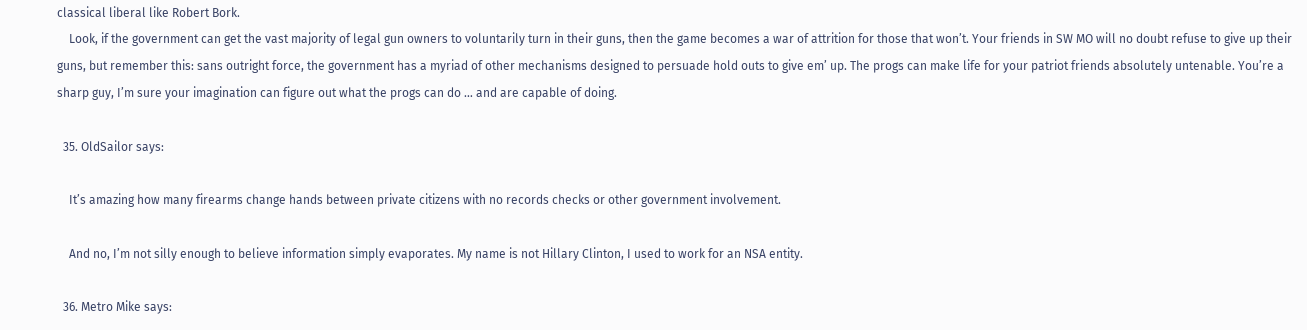classical liberal like Robert Bork.
    Look, if the government can get the vast majority of legal gun owners to voluntarily turn in their guns, then the game becomes a war of attrition for those that won’t. Your friends in SW MO will no doubt refuse to give up their guns, but remember this: sans outright force, the government has a myriad of other mechanisms designed to persuade hold outs to give em’ up. The progs can make life for your patriot friends absolutely untenable. You’re a sharp guy, I’m sure your imagination can figure out what the progs can do … and are capable of doing.

  35. OldSailor says:

    It’s amazing how many firearms change hands between private citizens with no records checks or other government involvement.

    And no, I’m not silly enough to believe information simply evaporates. My name is not Hillary Clinton, I used to work for an NSA entity.

  36. Metro Mike says: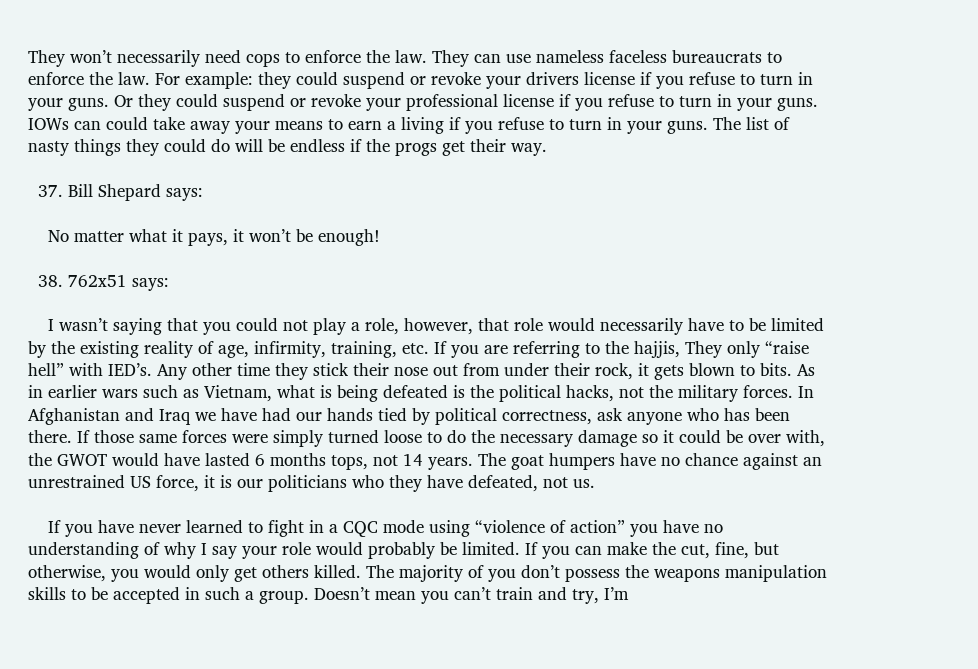They won’t necessarily need cops to enforce the law. They can use nameless faceless bureaucrats to enforce the law. For example: they could suspend or revoke your drivers license if you refuse to turn in your guns. Or they could suspend or revoke your professional license if you refuse to turn in your guns. IOWs can could take away your means to earn a living if you refuse to turn in your guns. The list of nasty things they could do will be endless if the progs get their way.

  37. Bill Shepard says:

    No matter what it pays, it won’t be enough!

  38. 762x51 says:

    I wasn’t saying that you could not play a role, however, that role would necessarily have to be limited by the existing reality of age, infirmity, training, etc. If you are referring to the hajjis, They only “raise hell” with IED’s. Any other time they stick their nose out from under their rock, it gets blown to bits. As in earlier wars such as Vietnam, what is being defeated is the political hacks, not the military forces. In Afghanistan and Iraq we have had our hands tied by political correctness, ask anyone who has been there. If those same forces were simply turned loose to do the necessary damage so it could be over with, the GWOT would have lasted 6 months tops, not 14 years. The goat humpers have no chance against an unrestrained US force, it is our politicians who they have defeated, not us.

    If you have never learned to fight in a CQC mode using “violence of action” you have no understanding of why I say your role would probably be limited. If you can make the cut, fine, but otherwise, you would only get others killed. The majority of you don’t possess the weapons manipulation skills to be accepted in such a group. Doesn’t mean you can’t train and try, I’m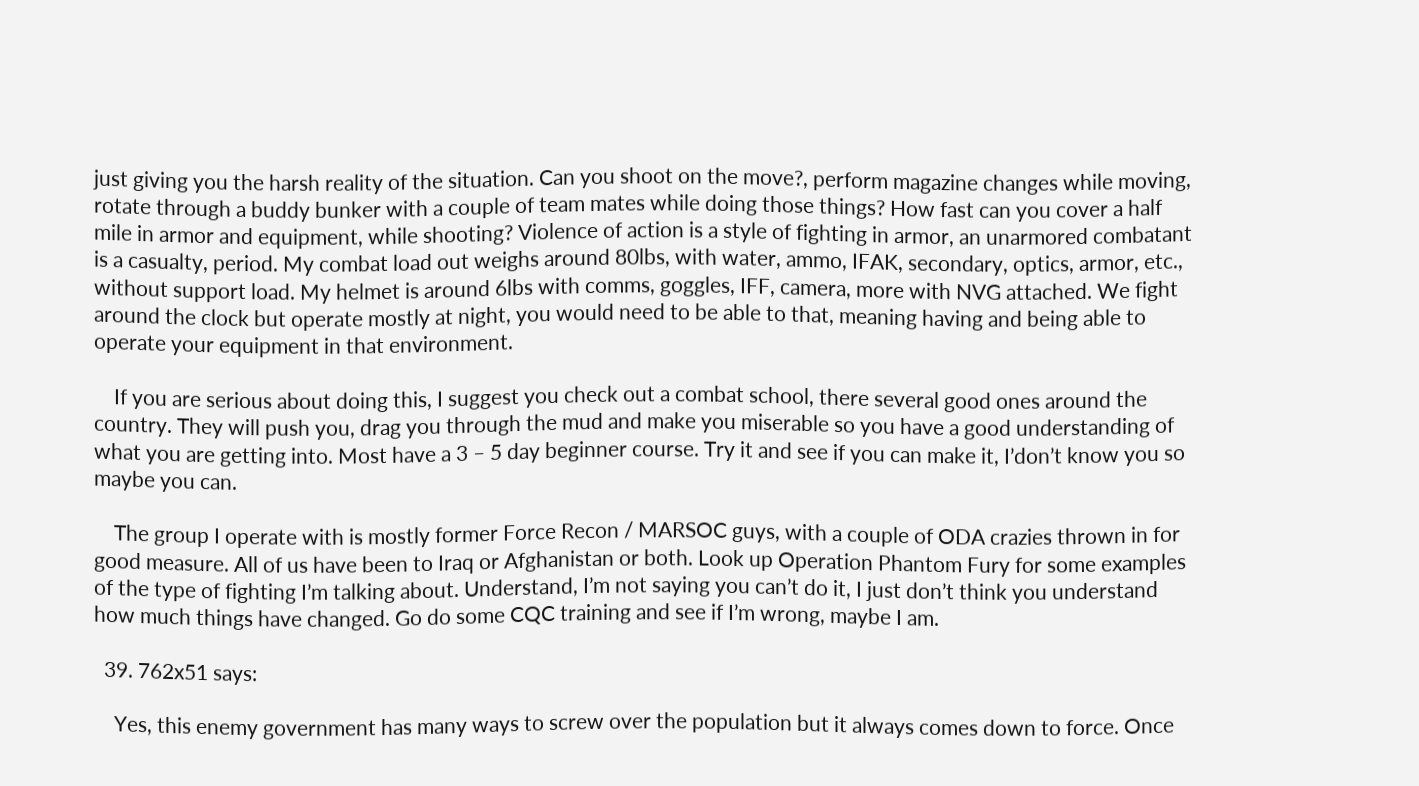just giving you the harsh reality of the situation. Can you shoot on the move?, perform magazine changes while moving, rotate through a buddy bunker with a couple of team mates while doing those things? How fast can you cover a half mile in armor and equipment, while shooting? Violence of action is a style of fighting in armor, an unarmored combatant is a casualty, period. My combat load out weighs around 80lbs, with water, ammo, IFAK, secondary, optics, armor, etc., without support load. My helmet is around 6lbs with comms, goggles, IFF, camera, more with NVG attached. We fight around the clock but operate mostly at night, you would need to be able to that, meaning having and being able to operate your equipment in that environment.

    If you are serious about doing this, I suggest you check out a combat school, there several good ones around the country. They will push you, drag you through the mud and make you miserable so you have a good understanding of what you are getting into. Most have a 3 – 5 day beginner course. Try it and see if you can make it, I’don’t know you so maybe you can.

    The group I operate with is mostly former Force Recon / MARSOC guys, with a couple of ODA crazies thrown in for good measure. All of us have been to Iraq or Afghanistan or both. Look up Operation Phantom Fury for some examples of the type of fighting I’m talking about. Understand, I’m not saying you can’t do it, I just don’t think you understand how much things have changed. Go do some CQC training and see if I’m wrong, maybe I am.

  39. 762x51 says:

    Yes, this enemy government has many ways to screw over the population but it always comes down to force. Once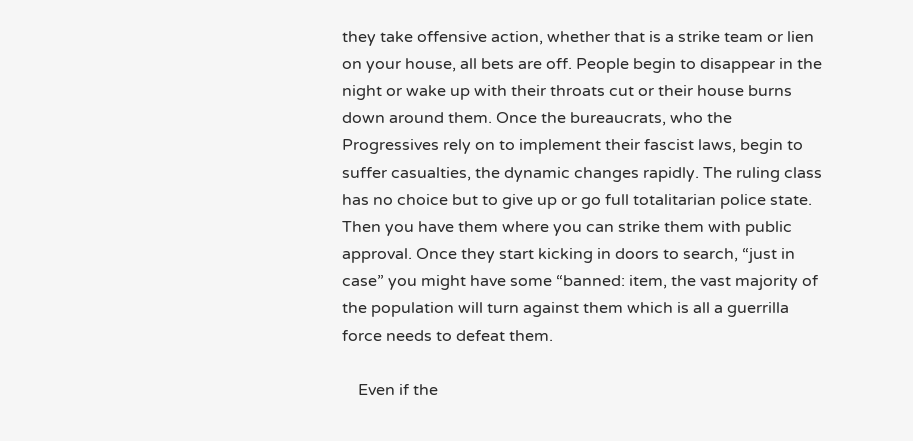they take offensive action, whether that is a strike team or lien on your house, all bets are off. People begin to disappear in the night or wake up with their throats cut or their house burns down around them. Once the bureaucrats, who the Progressives rely on to implement their fascist laws, begin to suffer casualties, the dynamic changes rapidly. The ruling class has no choice but to give up or go full totalitarian police state. Then you have them where you can strike them with public approval. Once they start kicking in doors to search, “just in case” you might have some “banned: item, the vast majority of the population will turn against them which is all a guerrilla force needs to defeat them.

    Even if the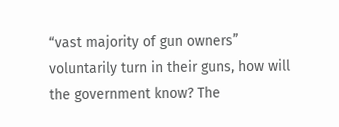“vast majority of gun owners” voluntarily turn in their guns, how will the government know? The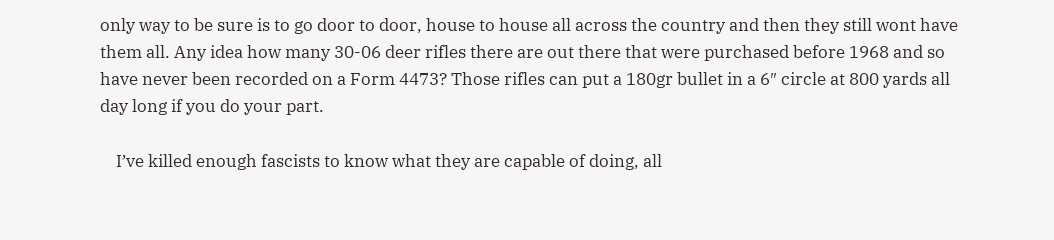only way to be sure is to go door to door, house to house all across the country and then they still wont have them all. Any idea how many 30-06 deer rifles there are out there that were purchased before 1968 and so have never been recorded on a Form 4473? Those rifles can put a 180gr bullet in a 6″ circle at 800 yards all day long if you do your part.

    I’ve killed enough fascists to know what they are capable of doing, all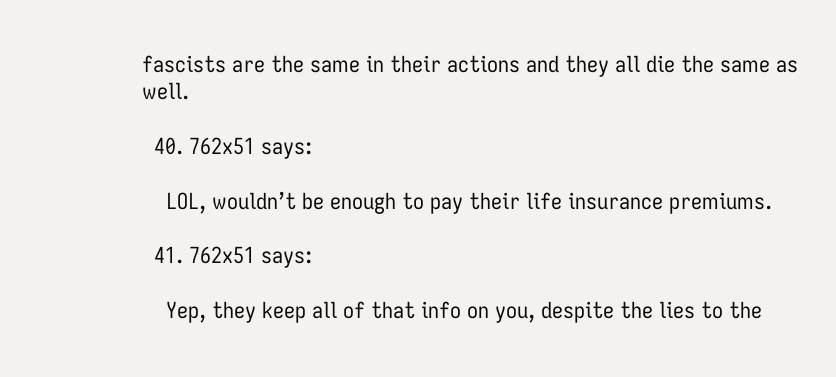fascists are the same in their actions and they all die the same as well.

  40. 762x51 says:

    LOL, wouldn’t be enough to pay their life insurance premiums.

  41. 762x51 says:

    Yep, they keep all of that info on you, despite the lies to the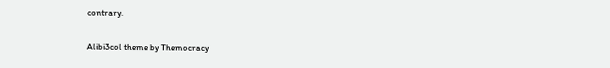contrary.

Alibi3col theme by Themocracy